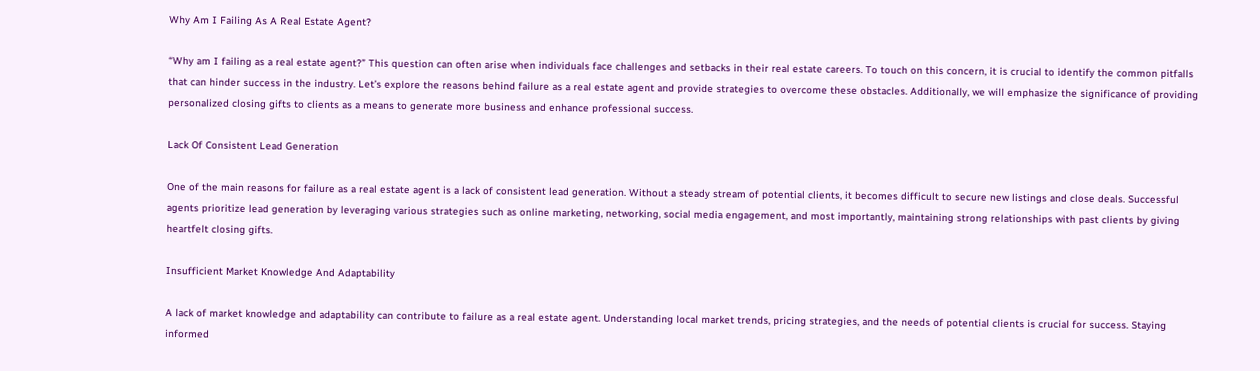Why Am I Failing As A Real Estate Agent?

“Why am I failing as a real estate agent?” This question can often arise when individuals face challenges and setbacks in their real estate careers. To touch on this concern, it is crucial to identify the common pitfalls that can hinder success in the industry. Let’s explore the reasons behind failure as a real estate agent and provide strategies to overcome these obstacles. Additionally, we will emphasize the significance of providing personalized closing gifts to clients as a means to generate more business and enhance professional success.

Lack Of Consistent Lead Generation

One of the main reasons for failure as a real estate agent is a lack of consistent lead generation. Without a steady stream of potential clients, it becomes difficult to secure new listings and close deals. Successful agents prioritize lead generation by leveraging various strategies such as online marketing, networking, social media engagement, and most importantly, maintaining strong relationships with past clients by giving heartfelt closing gifts.

Insufficient Market Knowledge And Adaptability

A lack of market knowledge and adaptability can contribute to failure as a real estate agent. Understanding local market trends, pricing strategies, and the needs of potential clients is crucial for success. Staying informed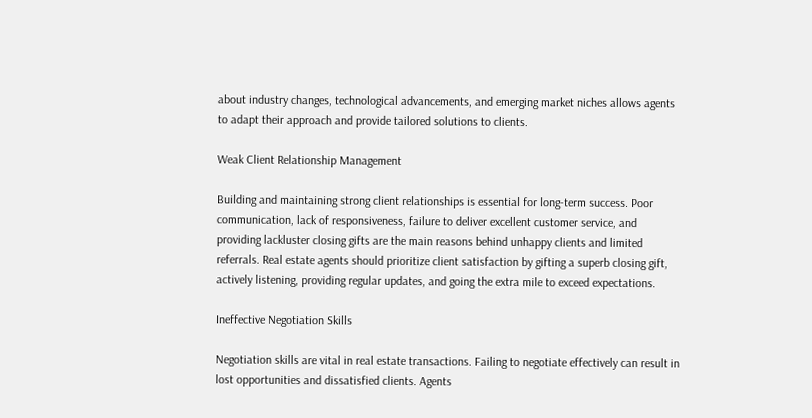about industry changes, technological advancements, and emerging market niches allows agents to adapt their approach and provide tailored solutions to clients.

Weak Client Relationship Management

Building and maintaining strong client relationships is essential for long-term success. Poor communication, lack of responsiveness, failure to deliver excellent customer service, and providing lackluster closing gifts are the main reasons behind unhappy clients and limited referrals. Real estate agents should prioritize client satisfaction by gifting a superb closing gift, actively listening, providing regular updates, and going the extra mile to exceed expectations.

Ineffective Negotiation Skills

Negotiation skills are vital in real estate transactions. Failing to negotiate effectively can result in lost opportunities and dissatisfied clients. Agents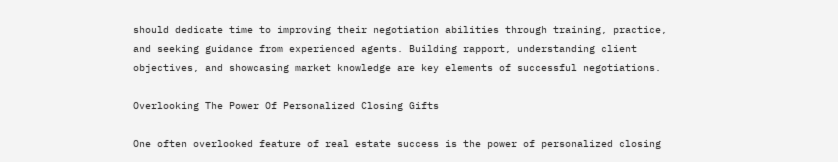should dedicate time to improving their negotiation abilities through training, practice, and seeking guidance from experienced agents. Building rapport, understanding client objectives, and showcasing market knowledge are key elements of successful negotiations.

Overlooking The Power Of Personalized Closing Gifts

One often overlooked feature of real estate success is the power of personalized closing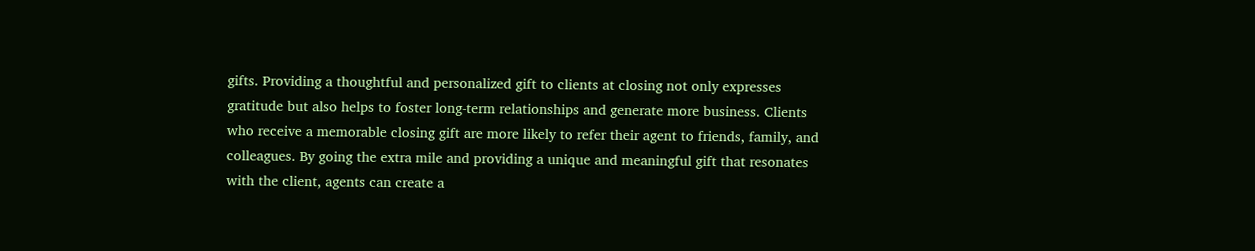gifts. Providing a thoughtful and personalized gift to clients at closing not only expresses gratitude but also helps to foster long-term relationships and generate more business. Clients who receive a memorable closing gift are more likely to refer their agent to friends, family, and colleagues. By going the extra mile and providing a unique and meaningful gift that resonates with the client, agents can create a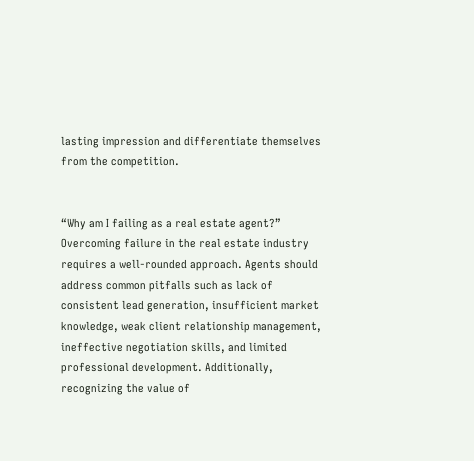lasting impression and differentiate themselves from the competition.


“Why am I failing as a real estate agent?” Overcoming failure in the real estate industry requires a well-rounded approach. Agents should address common pitfalls such as lack of consistent lead generation, insufficient market knowledge, weak client relationship management, ineffective negotiation skills, and limited professional development. Additionally, recognizing the value of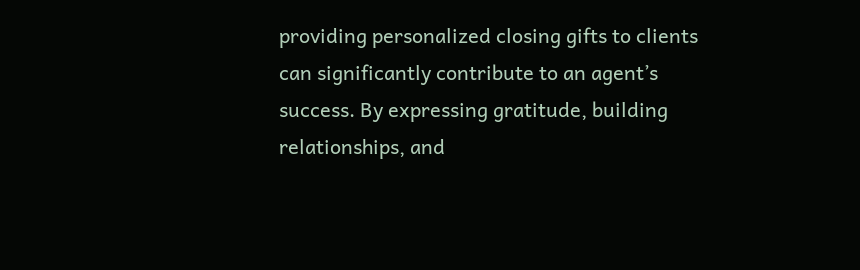providing personalized closing gifts to clients can significantly contribute to an agent’s success. By expressing gratitude, building relationships, and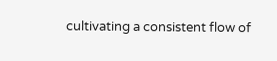cultivating a consistent flow of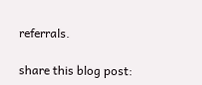referrals.

share this blog post: